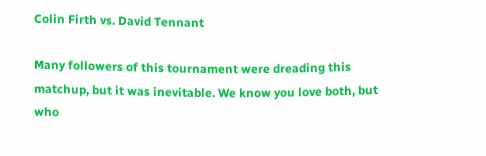Colin Firth vs. David Tennant

Many followers of this tournament were dreading this matchup, but it was inevitable. We know you love both, but who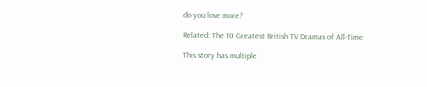do you love more?

Related: The 10 Greatest British TV Dramas of All-Time

This story has multiple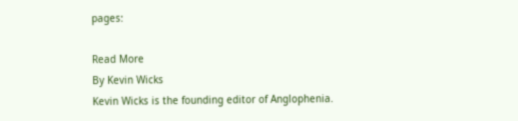pages:

Read More
By Kevin Wicks
Kevin Wicks is the founding editor of Anglophenia.